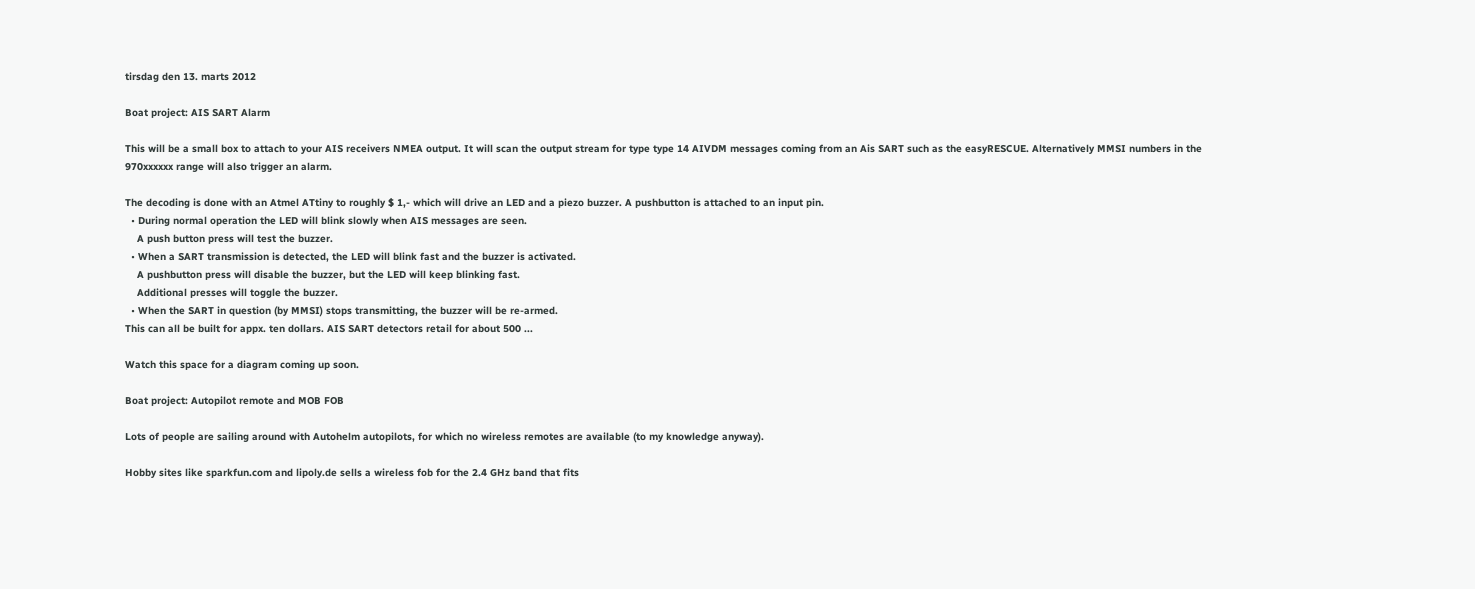tirsdag den 13. marts 2012

Boat project: AIS SART Alarm

This will be a small box to attach to your AIS receivers NMEA output. It will scan the output stream for type type 14 AIVDM messages coming from an Ais SART such as the easyRESCUE. Alternatively MMSI numbers in the 970xxxxxx range will also trigger an alarm.

The decoding is done with an Atmel ATtiny to roughly $ 1,- which will drive an LED and a piezo buzzer. A pushbutton is attached to an input pin.
  • During normal operation the LED will blink slowly when AIS messages are seen.
    A push button press will test the buzzer.
  • When a SART transmission is detected, the LED will blink fast and the buzzer is activated.
    A pushbutton press will disable the buzzer, but the LED will keep blinking fast.
    Additional presses will toggle the buzzer.
  • When the SART in question (by MMSI) stops transmitting, the buzzer will be re-armed.
This can all be built for appx. ten dollars. AIS SART detectors retail for about 500 ...

Watch this space for a diagram coming up soon.

Boat project: Autopilot remote and MOB FOB

Lots of people are sailing around with Autohelm autopilots, for which no wireless remotes are available (to my knowledge anyway).

Hobby sites like sparkfun.com and lipoly.de sells a wireless fob for the 2.4 GHz band that fits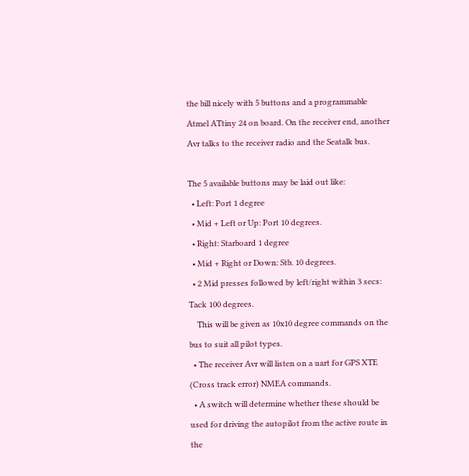the bill nicely with 5 buttons and a programmable Atmel ATtiny 24 on board. On the receiver end, another Avr talks to the receiver radio and the Seatalk bus.

The 5 available buttons may be laid out like:
  • Left: Port 1 degree
  • Mid + Left or Up: Port 10 degrees.
  • Right: Starboard 1 degree
  • Mid + Right or Down: Stb. 10 degrees.
  • 2 Mid presses followed by left/right within 3 secs: Tack 100 degrees.
    This will be given as 10x10 degree commands on the bus to suit all pilot types.
  • The receiver Avr will listen on a uart for GPS XTE (Cross track error) NMEA commands.
  • A switch will determine whether these should be used for driving the autopilot from the active route in the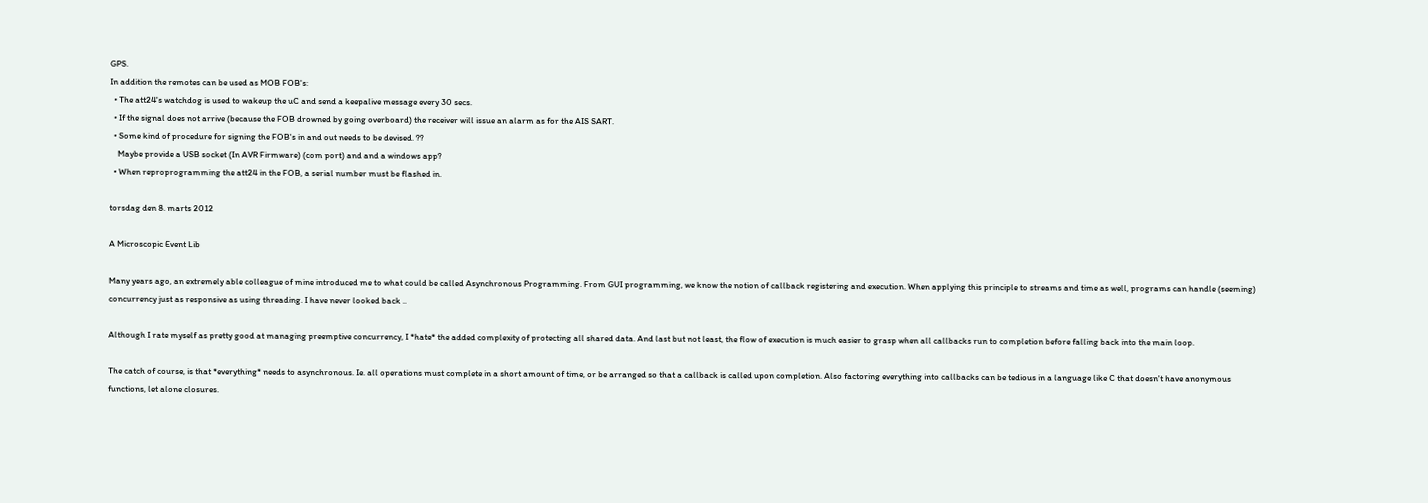GPS.
In addition the remotes can be used as MOB FOB's:
  • The att24's watchdog is used to wakeup the uC and send a keepalive message every 30 secs.
  • If the signal does not arrive (because the FOB drowned by going overboard) the receiver will issue an alarm as for the AIS SART.
  • Some kind of procedure for signing the FOB's in and out needs to be devised. ??
    Maybe provide a USB socket (In AVR Firmware) (com port) and and a windows app?
  • When reproprogramming the att24 in the FOB, a serial number must be flashed in.

torsdag den 8. marts 2012

A Microscopic Event Lib

Many years ago, an extremely able colleague of mine introduced me to what could be called Asynchronous Programming. From GUI programming, we know the notion of callback registering and execution. When applying this principle to streams and time as well, programs can handle (seeming) concurrency just as responsive as using threading. I have never looked back ..

Although I rate myself as pretty good at managing preemptive concurrency, I *hate* the added complexity of protecting all shared data. And last but not least, the flow of execution is much easier to grasp when all callbacks run to completion before falling back into the main loop.

The catch of course, is that *everything* needs to asynchronous. Ie. all operations must complete in a short amount of time, or be arranged so that a callback is called upon completion. Also factoring everything into callbacks can be tedious in a language like C that doesn't have anonymous functions, let alone closures.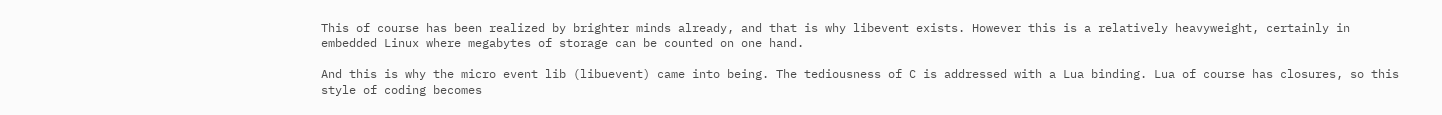This of course has been realized by brighter minds already, and that is why libevent exists. However this is a relatively heavyweight, certainly in embedded Linux where megabytes of storage can be counted on one hand.

And this is why the micro event lib (libuevent) came into being. The tediousness of C is addressed with a Lua binding. Lua of course has closures, so this style of coding becomes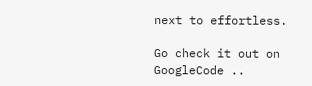next to effortless.

Go check it out on GoogleCode ..